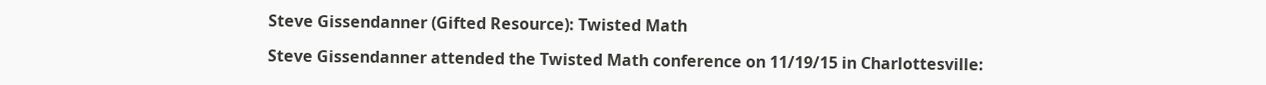Steve Gissendanner (Gifted Resource): Twisted Math

Steve Gissendanner attended the Twisted Math conference on 11/19/15 in Charlottesville: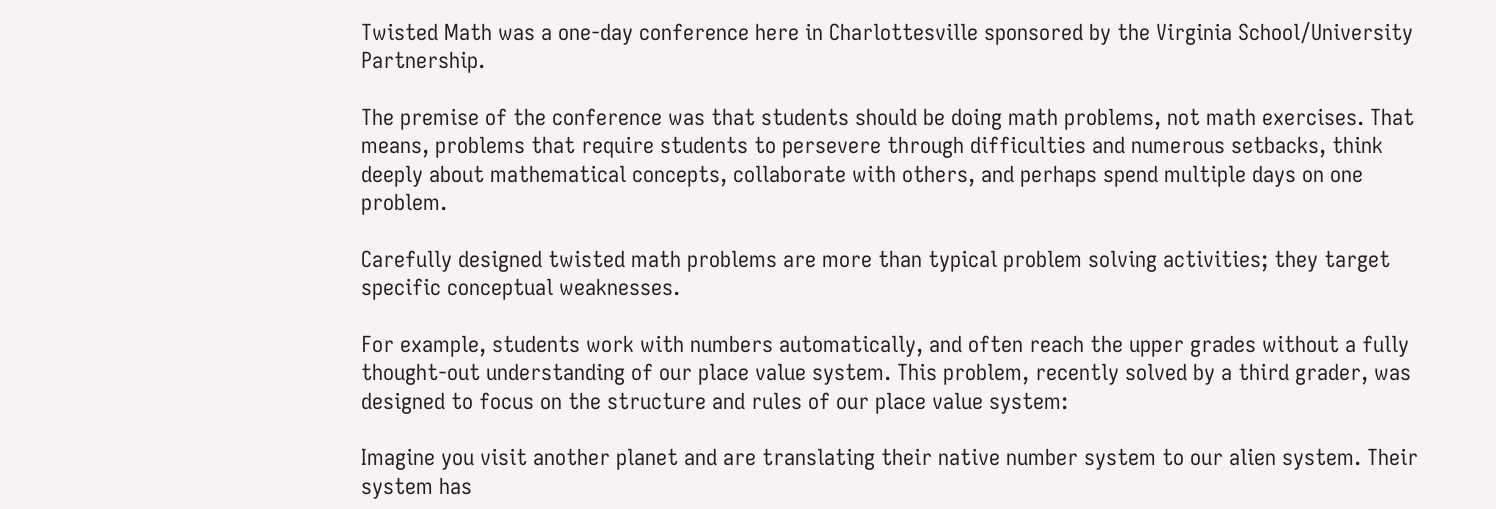Twisted Math was a one-day conference here in Charlottesville sponsored by the Virginia School/University Partnership.

The premise of the conference was that students should be doing math problems, not math exercises. That means, problems that require students to persevere through difficulties and numerous setbacks, think deeply about mathematical concepts, collaborate with others, and perhaps spend multiple days on one problem.

Carefully designed twisted math problems are more than typical problem solving activities; they target specific conceptual weaknesses.

For example, students work with numbers automatically, and often reach the upper grades without a fully thought-out understanding of our place value system. This problem, recently solved by a third grader, was designed to focus on the structure and rules of our place value system:

Imagine you visit another planet and are translating their native number system to our alien system. Their system has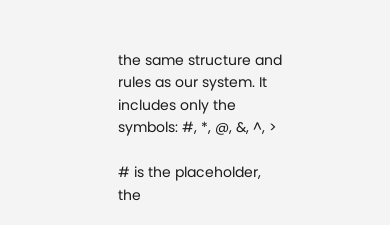the same structure and rules as our system. It includes only the symbols: #, *, @, &, ^, >

# is the placeholder, the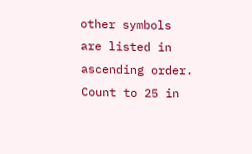other symbols are listed in ascending order. Count to 25 in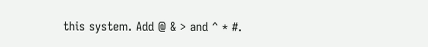this system. Add @ & > and ^ * #.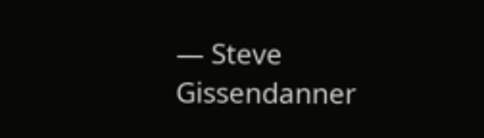— Steve Gissendanner